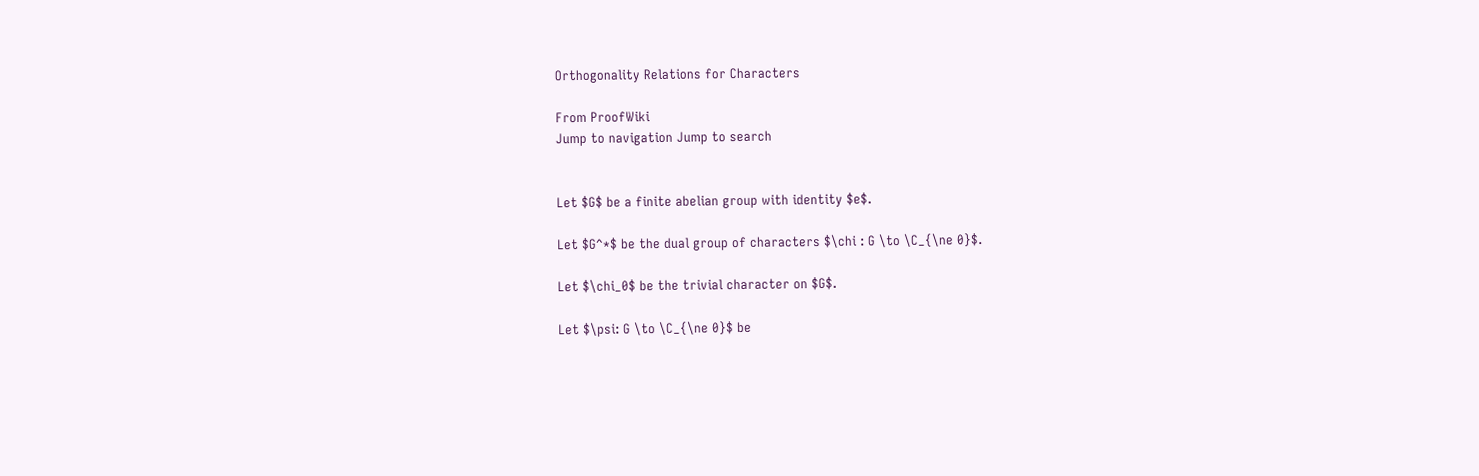Orthogonality Relations for Characters

From ProofWiki
Jump to navigation Jump to search


Let $G$ be a finite abelian group with identity $e$.

Let $G^*$ be the dual group of characters $\chi : G \to \C_{\ne 0}$.

Let $\chi_0$ be the trivial character on $G$.

Let $\psi: G \to \C_{\ne 0}$ be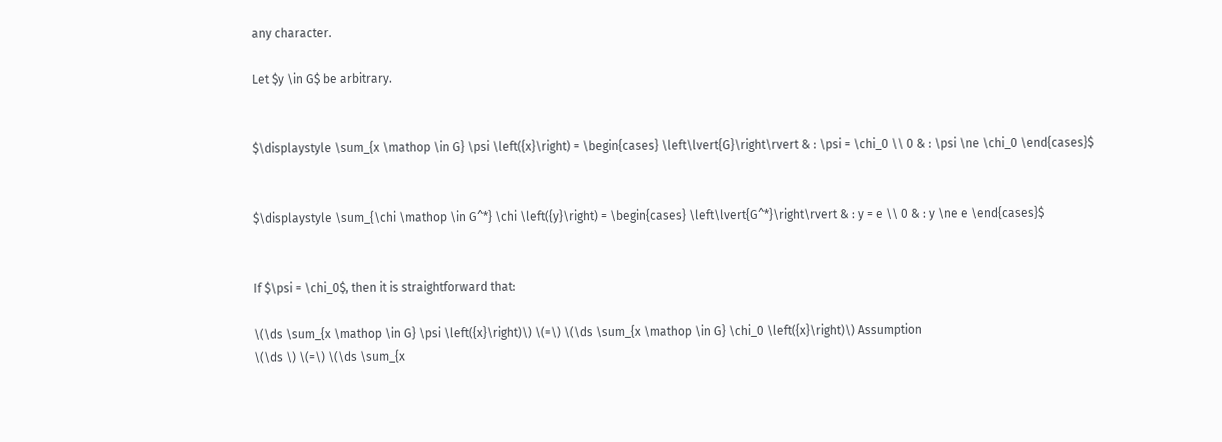any character.

Let $y \in G$ be arbitrary.


$\displaystyle \sum_{x \mathop \in G} \psi \left({x}\right) = \begin{cases} \left\lvert{G}\right\rvert & : \psi = \chi_0 \\ 0 & : \psi \ne \chi_0 \end{cases}$


$\displaystyle \sum_{\chi \mathop \in G^*} \chi \left({y}\right) = \begin{cases} \left\lvert{G^*}\right\rvert & : y = e \\ 0 & : y \ne e \end{cases}$


If $\psi = \chi_0$, then it is straightforward that:

\(\ds \sum_{x \mathop \in G} \psi \left({x}\right)\) \(=\) \(\ds \sum_{x \mathop \in G} \chi_0 \left({x}\right)\) Assumption
\(\ds \) \(=\) \(\ds \sum_{x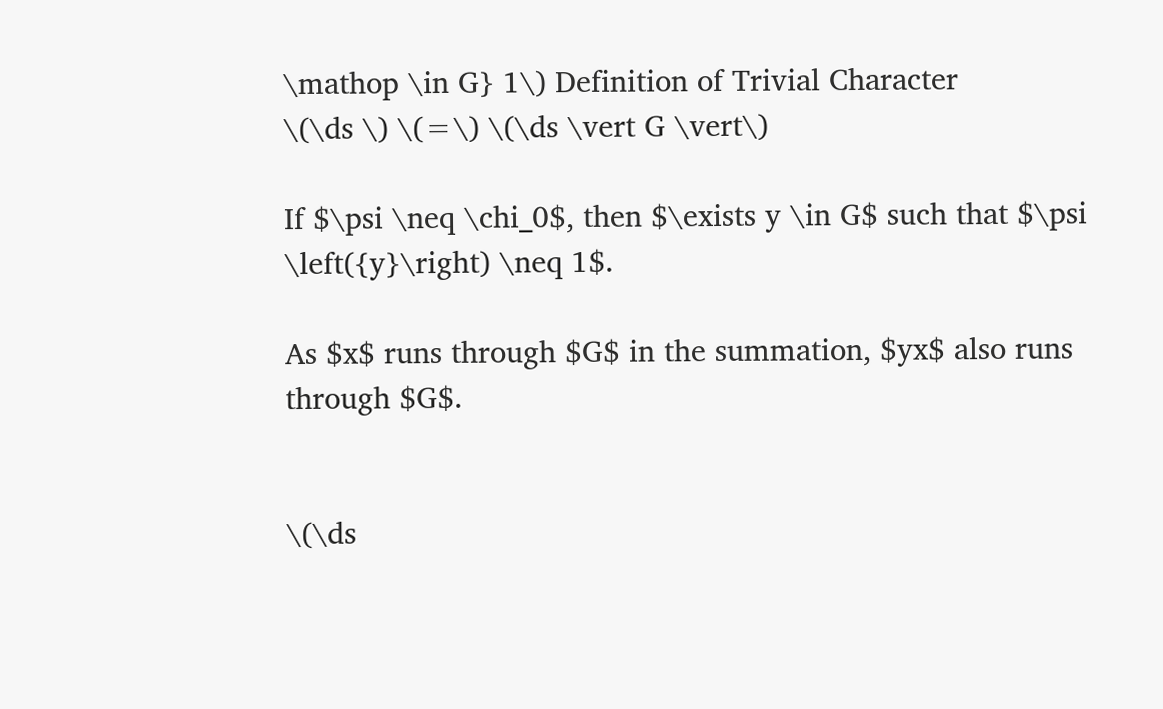\mathop \in G} 1\) Definition of Trivial Character
\(\ds \) \(=\) \(\ds \vert G \vert\)

If $\psi \neq \chi_0$, then $\exists y \in G$ such that $\psi \left({y}\right) \neq 1$.

As $x$ runs through $G$ in the summation, $yx$ also runs through $G$.


\(\ds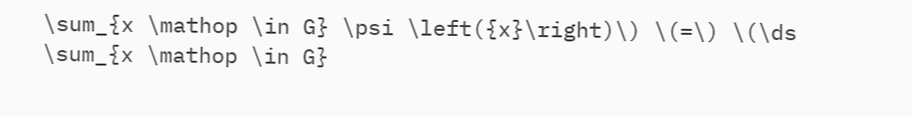\sum_{x \mathop \in G} \psi \left({x}\right)\) \(=\) \(\ds \sum_{x \mathop \in G}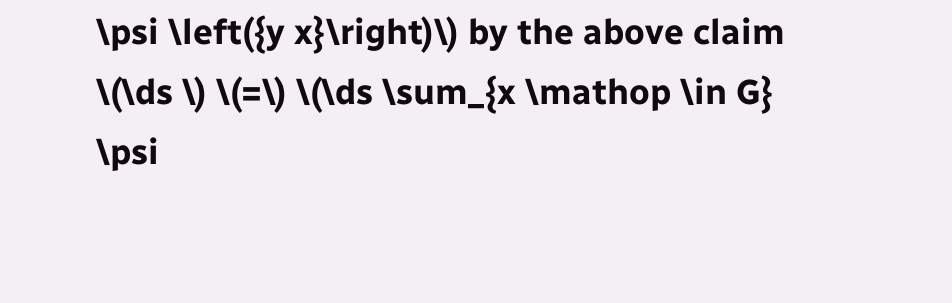\psi \left({y x}\right)\) by the above claim
\(\ds \) \(=\) \(\ds \sum_{x \mathop \in G} \psi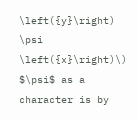\left({y}\right) \psi \left({x}\right)\) $\psi$ as a character is by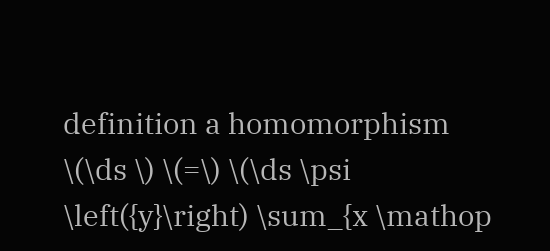definition a homomorphism
\(\ds \) \(=\) \(\ds \psi \left({y}\right) \sum_{x \mathop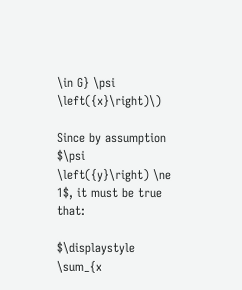\in G} \psi \left({x}\right)\)

Since by assumption $\psi \left({y}\right) \ne 1$, it must be true that:

$\displaystyle \sum_{x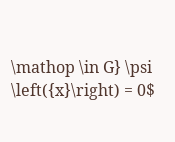\mathop \in G} \psi \left({x}\right) = 0$